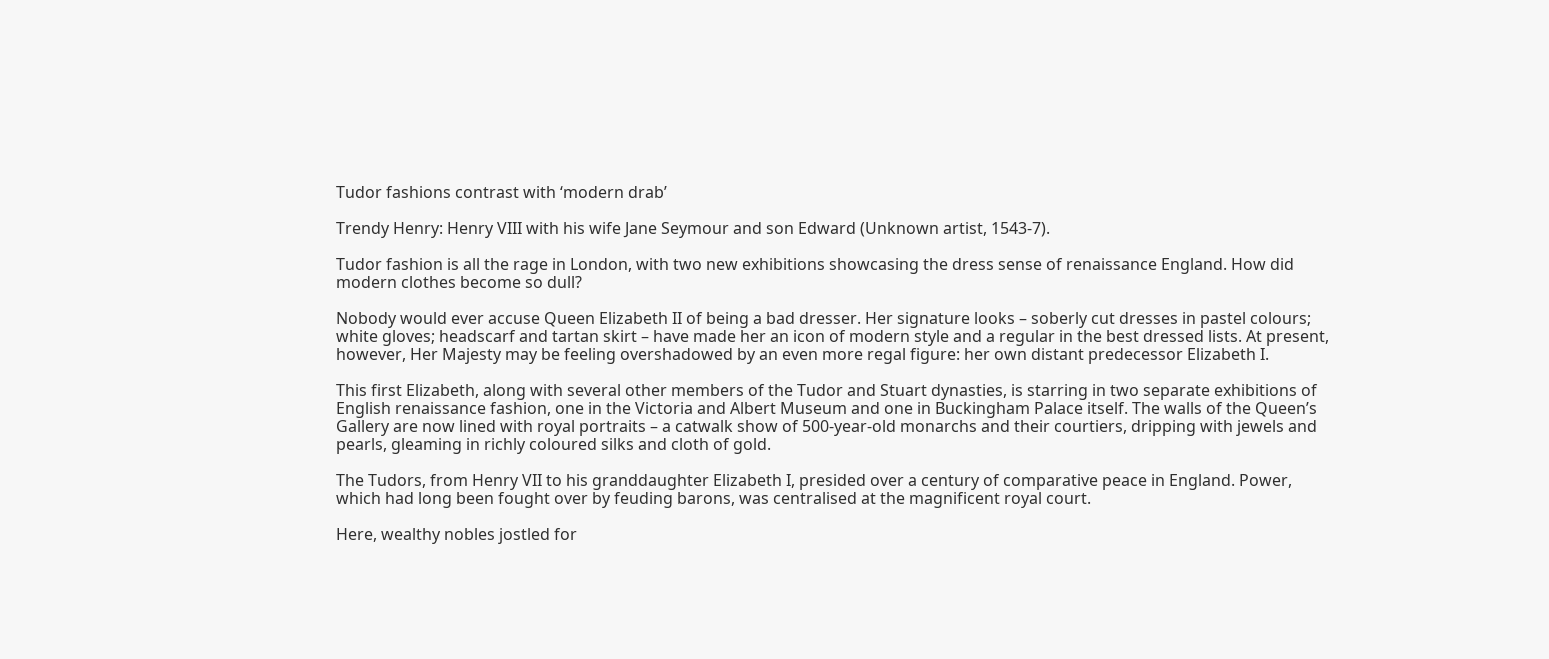Tudor fashions contrast with ‘modern drab’

Trendy Henry: Henry VIII with his wife Jane Seymour and son Edward (Unknown artist, 1543-7).

Tudor fashion is all the rage in London, with two new exhibitions showcasing the dress sense of renaissance England. How did modern clothes become so dull?

Nobody would ever accuse Queen Elizabeth II of being a bad dresser. Her signature looks – soberly cut dresses in pastel colours; white gloves; headscarf and tartan skirt – have made her an icon of modern style and a regular in the best dressed lists. At present, however, Her Majesty may be feeling overshadowed by an even more regal figure: her own distant predecessor Elizabeth I.

This first Elizabeth, along with several other members of the Tudor and Stuart dynasties, is starring in two separate exhibitions of English renaissance fashion, one in the Victoria and Albert Museum and one in Buckingham Palace itself. The walls of the Queen’s Gallery are now lined with royal portraits – a catwalk show of 500-year-old monarchs and their courtiers, dripping with jewels and pearls, gleaming in richly coloured silks and cloth of gold.

The Tudors, from Henry VII to his granddaughter Elizabeth I, presided over a century of comparative peace in England. Power, which had long been fought over by feuding barons, was centralised at the magnificent royal court.

Here, wealthy nobles jostled for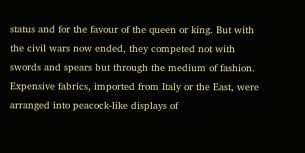status and for the favour of the queen or king. But with the civil wars now ended, they competed not with swords and spears but through the medium of fashion. Expensive fabrics, imported from Italy or the East, were arranged into peacock-like displays of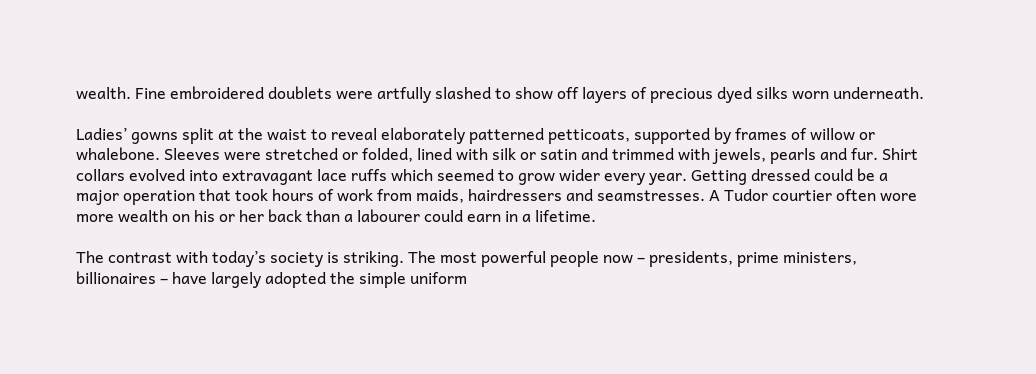wealth. Fine embroidered doublets were artfully slashed to show off layers of precious dyed silks worn underneath.

Ladies’ gowns split at the waist to reveal elaborately patterned petticoats, supported by frames of willow or whalebone. Sleeves were stretched or folded, lined with silk or satin and trimmed with jewels, pearls and fur. Shirt collars evolved into extravagant lace ruffs which seemed to grow wider every year. Getting dressed could be a major operation that took hours of work from maids, hairdressers and seamstresses. A Tudor courtier often wore more wealth on his or her back than a labourer could earn in a lifetime.

The contrast with today’s society is striking. The most powerful people now – presidents, prime ministers, billionaires – have largely adopted the simple uniform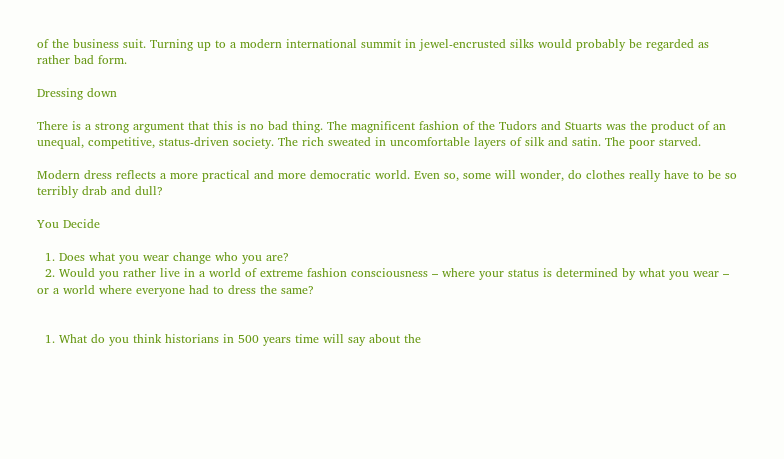of the business suit. Turning up to a modern international summit in jewel-encrusted silks would probably be regarded as rather bad form.

Dressing down

There is a strong argument that this is no bad thing. The magnificent fashion of the Tudors and Stuarts was the product of an unequal, competitive, status-driven society. The rich sweated in uncomfortable layers of silk and satin. The poor starved.

Modern dress reflects a more practical and more democratic world. Even so, some will wonder, do clothes really have to be so terribly drab and dull?

You Decide

  1. Does what you wear change who you are?
  2. Would you rather live in a world of extreme fashion consciousness – where your status is determined by what you wear – or a world where everyone had to dress the same?


  1. What do you think historians in 500 years time will say about the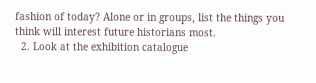fashion of today? Alone or in groups, list the things you think will interest future historians most.
  2. Look at the exhibition catalogue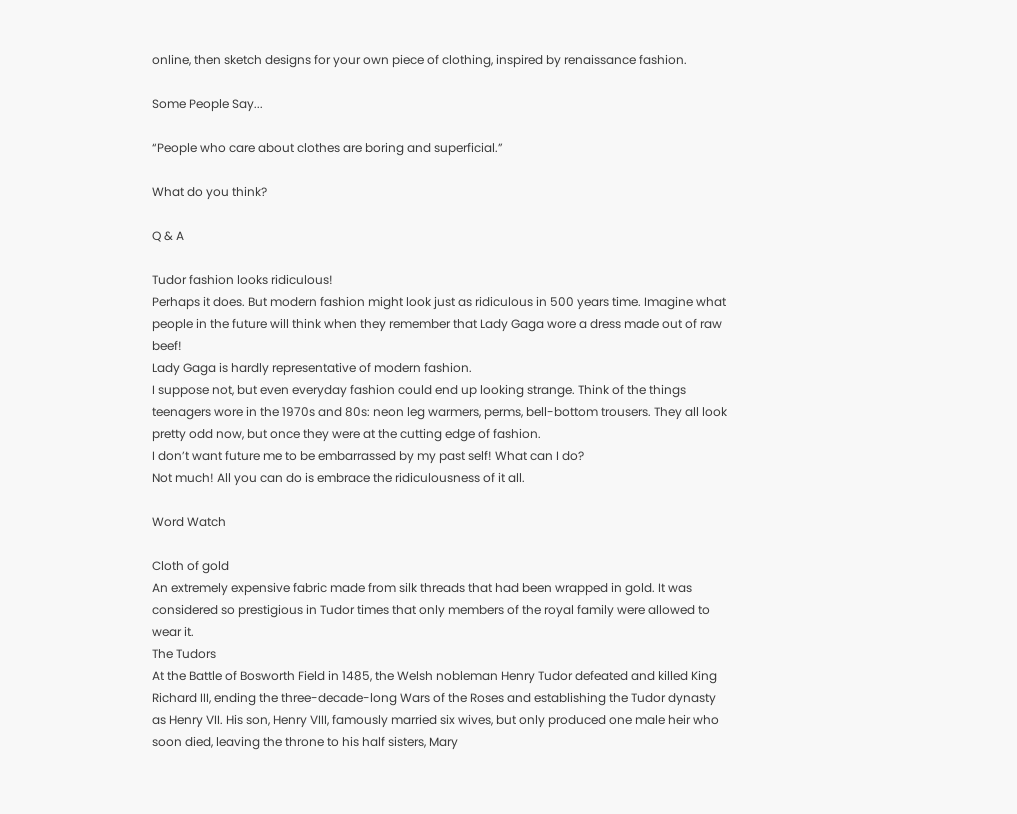online, then sketch designs for your own piece of clothing, inspired by renaissance fashion.

Some People Say...

“People who care about clothes are boring and superficial.”

What do you think?

Q & A

Tudor fashion looks ridiculous!
Perhaps it does. But modern fashion might look just as ridiculous in 500 years time. Imagine what people in the future will think when they remember that Lady Gaga wore a dress made out of raw beef!
Lady Gaga is hardly representative of modern fashion.
I suppose not, but even everyday fashion could end up looking strange. Think of the things teenagers wore in the 1970s and 80s: neon leg warmers, perms, bell-bottom trousers. They all look pretty odd now, but once they were at the cutting edge of fashion.
I don’t want future me to be embarrassed by my past self! What can I do?
Not much! All you can do is embrace the ridiculousness of it all.

Word Watch

Cloth of gold
An extremely expensive fabric made from silk threads that had been wrapped in gold. It was considered so prestigious in Tudor times that only members of the royal family were allowed to wear it.
The Tudors
At the Battle of Bosworth Field in 1485, the Welsh nobleman Henry Tudor defeated and killed King Richard III, ending the three-decade-long Wars of the Roses and establishing the Tudor dynasty as Henry VII. His son, Henry VIII, famously married six wives, but only produced one male heir who soon died, leaving the throne to his half sisters, Mary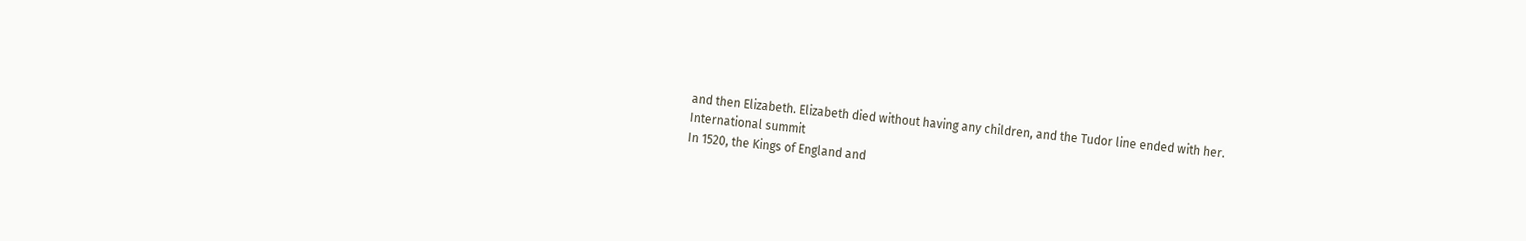and then Elizabeth. Elizabeth died without having any children, and the Tudor line ended with her.
International summit
In 1520, the Kings of England and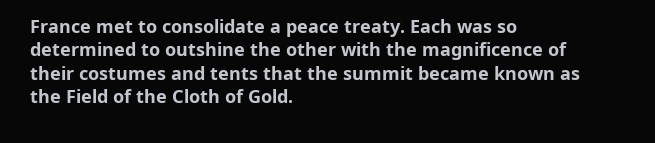France met to consolidate a peace treaty. Each was so determined to outshine the other with the magnificence of their costumes and tents that the summit became known as the Field of the Cloth of Gold.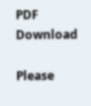PDF Download

Please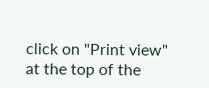click on "Print view" at the top of the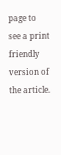page to see a print friendly version of the article.